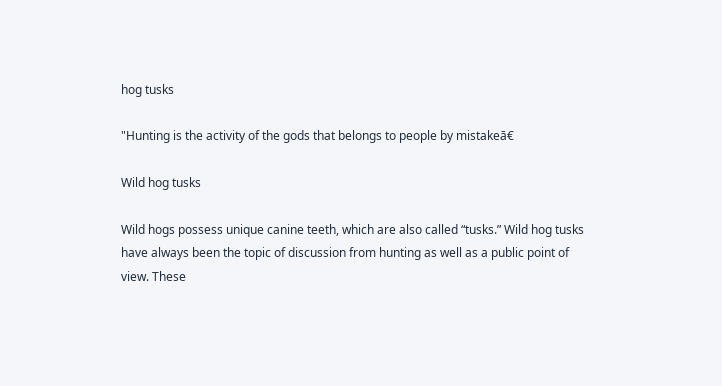hog tusks

"Hunting is the activity of the gods that belongs to people by mistakeā€

Wild hog tusks

Wild hogs possess unique canine teeth, which are also called “tusks.” Wild hog tusks have always been the topic of discussion from hunting as well as a public point of view. These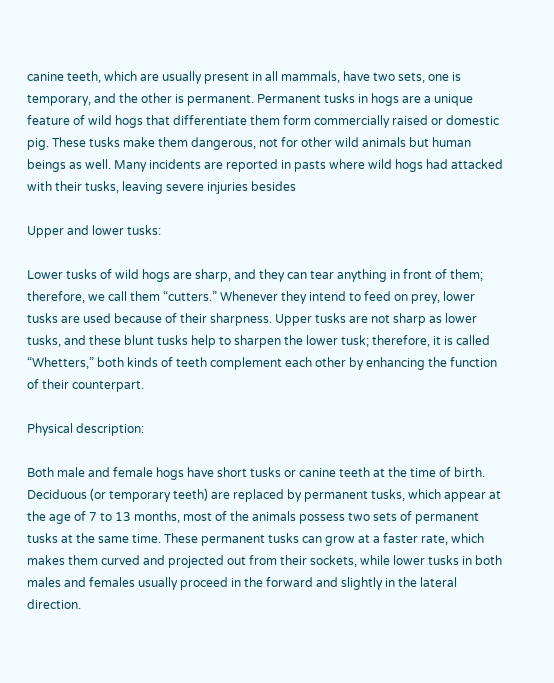canine teeth, which are usually present in all mammals, have two sets, one is temporary, and the other is permanent. Permanent tusks in hogs are a unique feature of wild hogs that differentiate them form commercially raised or domestic pig. These tusks make them dangerous, not for other wild animals but human beings as well. Many incidents are reported in pasts where wild hogs had attacked with their tusks, leaving severe injuries besides

Upper and lower tusks:

Lower tusks of wild hogs are sharp, and they can tear anything in front of them; therefore, we call them “cutters.” Whenever they intend to feed on prey, lower tusks are used because of their sharpness. Upper tusks are not sharp as lower tusks, and these blunt tusks help to sharpen the lower tusk; therefore, it is called “Whetters,” both kinds of teeth complement each other by enhancing the function of their counterpart.

Physical description:

Both male and female hogs have short tusks or canine teeth at the time of birth. Deciduous (or temporary teeth) are replaced by permanent tusks, which appear at the age of 7 to 13 months, most of the animals possess two sets of permanent tusks at the same time. These permanent tusks can grow at a faster rate, which makes them curved and projected out from their sockets, while lower tusks in both males and females usually proceed in the forward and slightly in the lateral direction.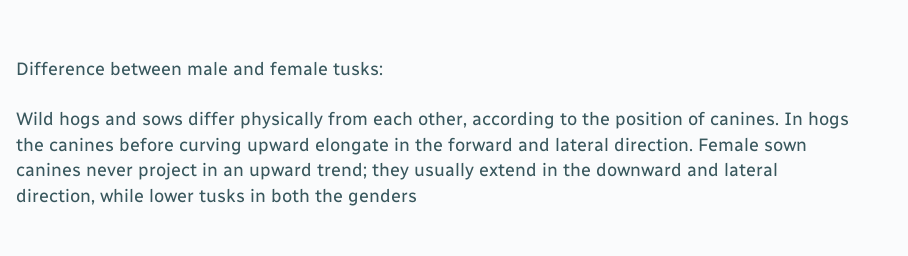Difference between male and female tusks:

Wild hogs and sows differ physically from each other, according to the position of canines. In hogs the canines before curving upward elongate in the forward and lateral direction. Female sown canines never project in an upward trend; they usually extend in the downward and lateral direction, while lower tusks in both the genders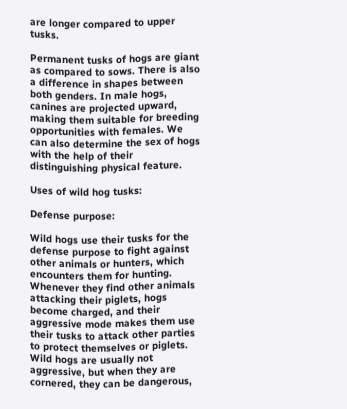are longer compared to upper tusks.

Permanent tusks of hogs are giant as compared to sows. There is also a difference in shapes between both genders. In male hogs, canines are projected upward, making them suitable for breeding opportunities with females. We can also determine the sex of hogs with the help of their distinguishing physical feature.

Uses of wild hog tusks:

Defense purpose:

Wild hogs use their tusks for the defense purpose to fight against other animals or hunters, which encounters them for hunting. Whenever they find other animals attacking their piglets, hogs become charged, and their aggressive mode makes them use their tusks to attack other parties to protect themselves or piglets. Wild hogs are usually not aggressive, but when they are cornered, they can be dangerous,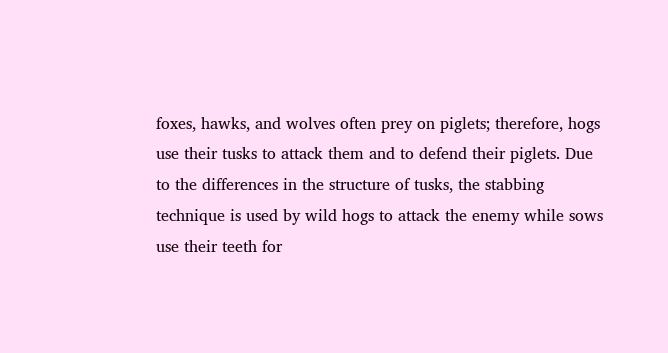foxes, hawks, and wolves often prey on piglets; therefore, hogs use their tusks to attack them and to defend their piglets. Due to the differences in the structure of tusks, the stabbing technique is used by wild hogs to attack the enemy while sows use their teeth for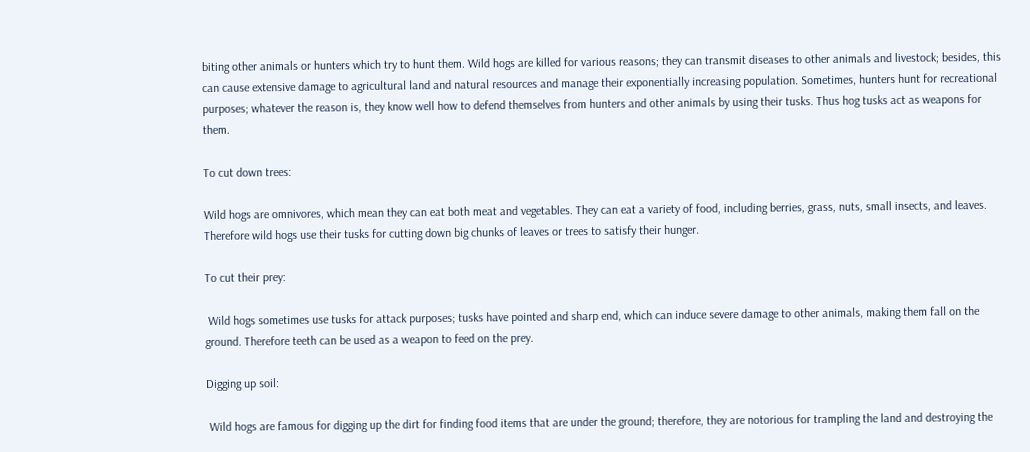biting other animals or hunters which try to hunt them. Wild hogs are killed for various reasons; they can transmit diseases to other animals and livestock; besides, this can cause extensive damage to agricultural land and natural resources and manage their exponentially increasing population. Sometimes, hunters hunt for recreational purposes; whatever the reason is, they know well how to defend themselves from hunters and other animals by using their tusks. Thus hog tusks act as weapons for them.

To cut down trees:

Wild hogs are omnivores, which mean they can eat both meat and vegetables. They can eat a variety of food, including berries, grass, nuts, small insects, and leaves. Therefore wild hogs use their tusks for cutting down big chunks of leaves or trees to satisfy their hunger.

To cut their prey:

 Wild hogs sometimes use tusks for attack purposes; tusks have pointed and sharp end, which can induce severe damage to other animals, making them fall on the ground. Therefore teeth can be used as a weapon to feed on the prey.

Digging up soil:

 Wild hogs are famous for digging up the dirt for finding food items that are under the ground; therefore, they are notorious for trampling the land and destroying the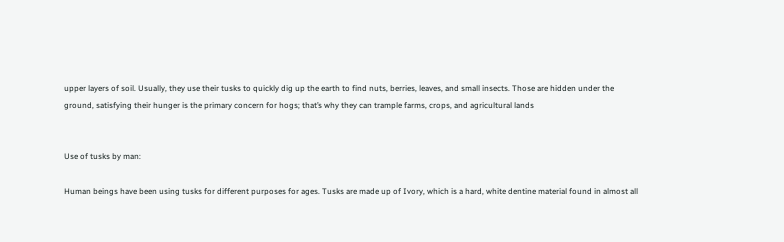upper layers of soil. Usually, they use their tusks to quickly dig up the earth to find nuts, berries, leaves, and small insects. Those are hidden under the ground, satisfying their hunger is the primary concern for hogs; that’s why they can trample farms, crops, and agricultural lands


Use of tusks by man:

Human beings have been using tusks for different purposes for ages. Tusks are made up of Ivory, which is a hard, white dentine material found in almost all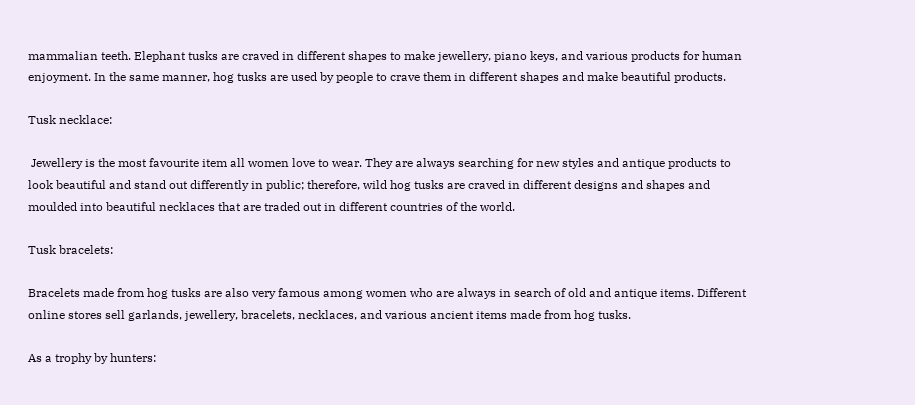mammalian teeth. Elephant tusks are craved in different shapes to make jewellery, piano keys, and various products for human enjoyment. In the same manner, hog tusks are used by people to crave them in different shapes and make beautiful products.

Tusk necklace:

 Jewellery is the most favourite item all women love to wear. They are always searching for new styles and antique products to look beautiful and stand out differently in public; therefore, wild hog tusks are craved in different designs and shapes and moulded into beautiful necklaces that are traded out in different countries of the world.

Tusk bracelets:

Bracelets made from hog tusks are also very famous among women who are always in search of old and antique items. Different online stores sell garlands, jewellery, bracelets, necklaces, and various ancient items made from hog tusks.

As a trophy by hunters: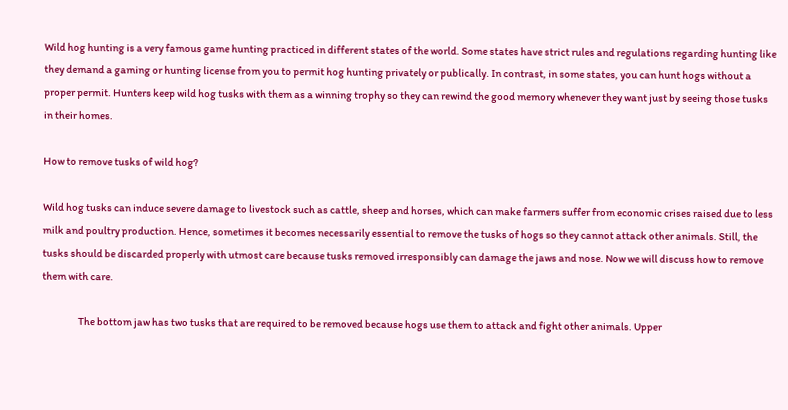Wild hog hunting is a very famous game hunting practiced in different states of the world. Some states have strict rules and regulations regarding hunting like they demand a gaming or hunting license from you to permit hog hunting privately or publically. In contrast, in some states, you can hunt hogs without a proper permit. Hunters keep wild hog tusks with them as a winning trophy so they can rewind the good memory whenever they want just by seeing those tusks in their homes.

How to remove tusks of wild hog?

Wild hog tusks can induce severe damage to livestock such as cattle, sheep and horses, which can make farmers suffer from economic crises raised due to less milk and poultry production. Hence, sometimes it becomes necessarily essential to remove the tusks of hogs so they cannot attack other animals. Still, the tusks should be discarded properly with utmost care because tusks removed irresponsibly can damage the jaws and nose. Now we will discuss how to remove them with care.

                  The bottom jaw has two tusks that are required to be removed because hogs use them to attack and fight other animals. Upper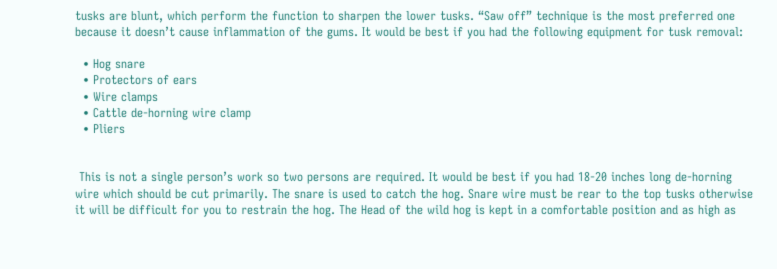tusks are blunt, which perform the function to sharpen the lower tusks. “Saw off” technique is the most preferred one because it doesn’t cause inflammation of the gums. It would be best if you had the following equipment for tusk removal:

  • Hog snare
  • Protectors of ears
  • Wire clamps
  • Cattle de-horning wire clamp
  • Pliers


 This is not a single person’s work so two persons are required. It would be best if you had 18-20 inches long de-horning wire which should be cut primarily. The snare is used to catch the hog. Snare wire must be rear to the top tusks otherwise it will be difficult for you to restrain the hog. The Head of the wild hog is kept in a comfortable position and as high as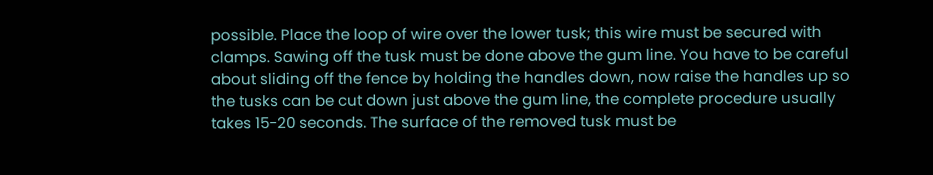possible. Place the loop of wire over the lower tusk; this wire must be secured with clamps. Sawing off the tusk must be done above the gum line. You have to be careful about sliding off the fence by holding the handles down, now raise the handles up so the tusks can be cut down just above the gum line, the complete procedure usually takes 15-20 seconds. The surface of the removed tusk must be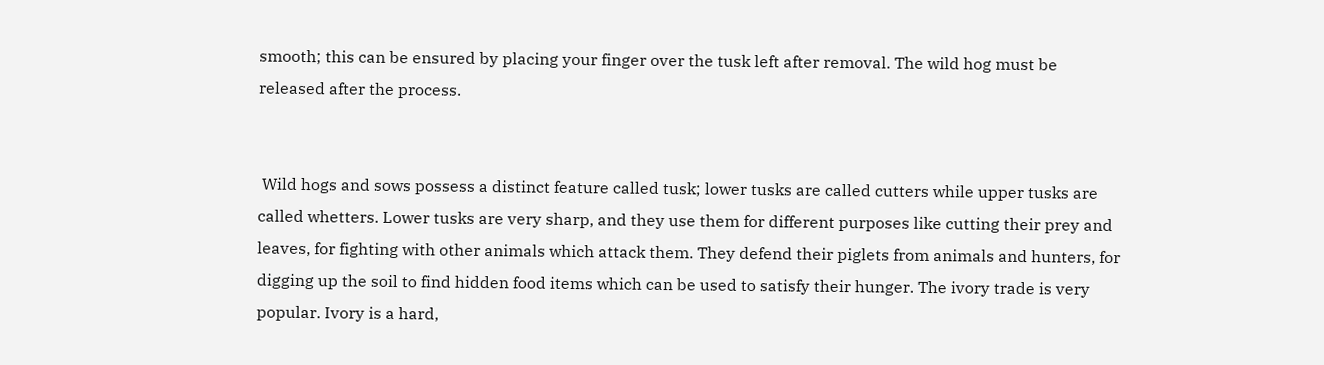smooth; this can be ensured by placing your finger over the tusk left after removal. The wild hog must be released after the process.


 Wild hogs and sows possess a distinct feature called tusk; lower tusks are called cutters while upper tusks are called whetters. Lower tusks are very sharp, and they use them for different purposes like cutting their prey and leaves, for fighting with other animals which attack them. They defend their piglets from animals and hunters, for digging up the soil to find hidden food items which can be used to satisfy their hunger. The ivory trade is very popular. Ivory is a hard,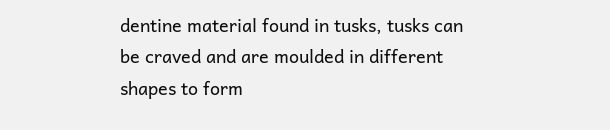dentine material found in tusks, tusks can be craved and are moulded in different shapes to form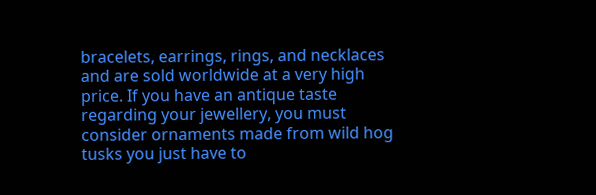bracelets, earrings, rings, and necklaces and are sold worldwide at a very high price. If you have an antique taste regarding your jewellery, you must consider ornaments made from wild hog tusks you just have to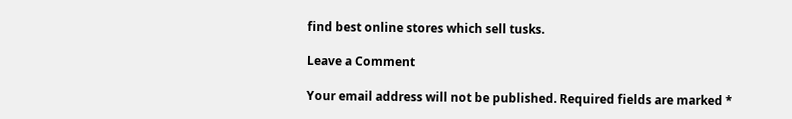find best online stores which sell tusks.

Leave a Comment

Your email address will not be published. Required fields are marked *